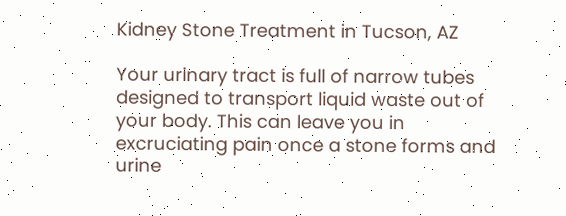Kidney Stone Treatment in Tucson, AZ

Your urinary tract is full of narrow tubes designed to transport liquid waste out of your body. This can leave you in excruciating pain once a stone forms and urine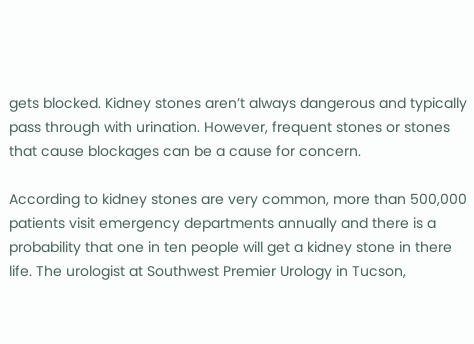gets blocked. Kidney stones aren’t always dangerous and typically pass through with urination. However, frequent stones or stones that cause blockages can be a cause for concern.

According to kidney stones are very common, more than 500,000 patients visit emergency departments annually and there is a probability that one in ten people will get a kidney stone in there life. The urologist at Southwest Premier Urology in Tucson,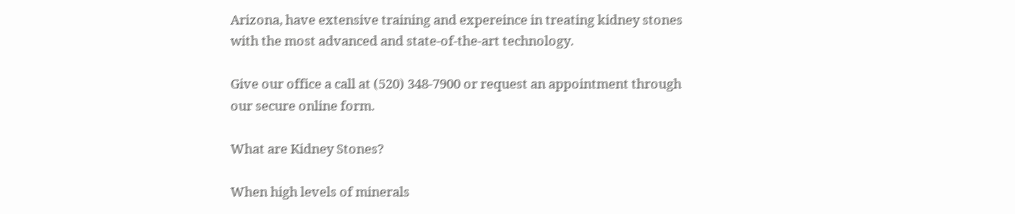Arizona, have extensive training and expereince in treating kidney stones with the most advanced and state-of-the-art technology.

Give our office a call at (520) 348-7900 or request an appointment through our secure online form.

What are Kidney Stones?

When high levels of minerals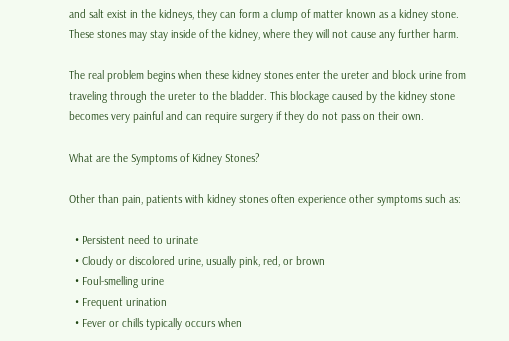and salt exist in the kidneys, they can form a clump of matter known as a kidney stone. These stones may stay inside of the kidney, where they will not cause any further harm.

The real problem begins when these kidney stones enter the ureter and block urine from traveling through the ureter to the bladder. This blockage caused by the kidney stone becomes very painful and can require surgery if they do not pass on their own.

What are the Symptoms of Kidney Stones?

Other than pain, patients with kidney stones often experience other symptoms such as:

  • Persistent need to urinate
  • Cloudy or discolored urine, usually pink, red, or brown
  • Foul-smelling urine
  • Frequent urination
  • Fever or chills typically occurs when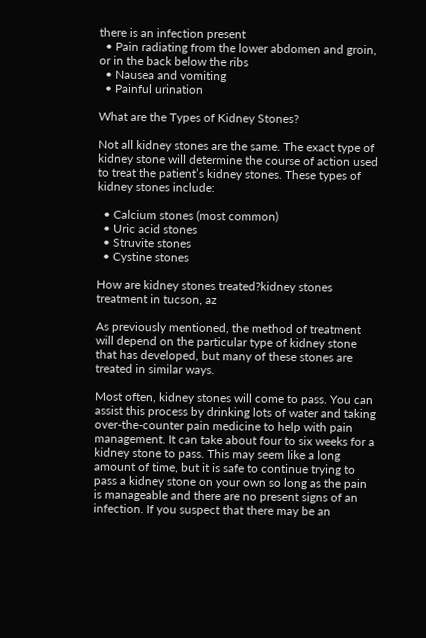there is an infection present
  • Pain radiating from the lower abdomen and groin, or in the back below the ribs
  • Nausea and vomiting
  • Painful urination

What are the Types of Kidney Stones?

Not all kidney stones are the same. The exact type of kidney stone will determine the course of action used to treat the patient’s kidney stones. These types of kidney stones include:

  • Calcium stones (most common)
  • Uric acid stones
  • Struvite stones
  • Cystine stones

How are kidney stones treated?kidney stones treatment in tucson, az

As previously mentioned, the method of treatment will depend on the particular type of kidney stone that has developed, but many of these stones are treated in similar ways.

Most often, kidney stones will come to pass. You can assist this process by drinking lots of water and taking over-the-counter pain medicine to help with pain management. It can take about four to six weeks for a kidney stone to pass. This may seem like a long amount of time, but it is safe to continue trying to pass a kidney stone on your own so long as the pain is manageable and there are no present signs of an infection. If you suspect that there may be an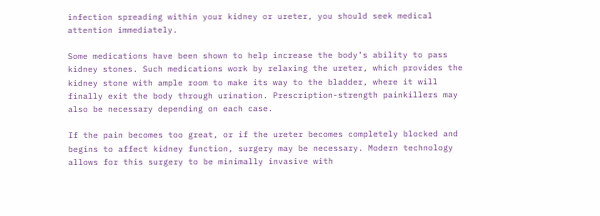infection spreading within your kidney or ureter, you should seek medical attention immediately.

Some medications have been shown to help increase the body’s ability to pass kidney stones. Such medications work by relaxing the ureter, which provides the kidney stone with ample room to make its way to the bladder, where it will finally exit the body through urination. Prescription-strength painkillers may also be necessary depending on each case.

If the pain becomes too great, or if the ureter becomes completely blocked and begins to affect kidney function, surgery may be necessary. Modern technology allows for this surgery to be minimally invasive with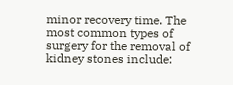minor recovery time. The most common types of surgery for the removal of kidney stones include: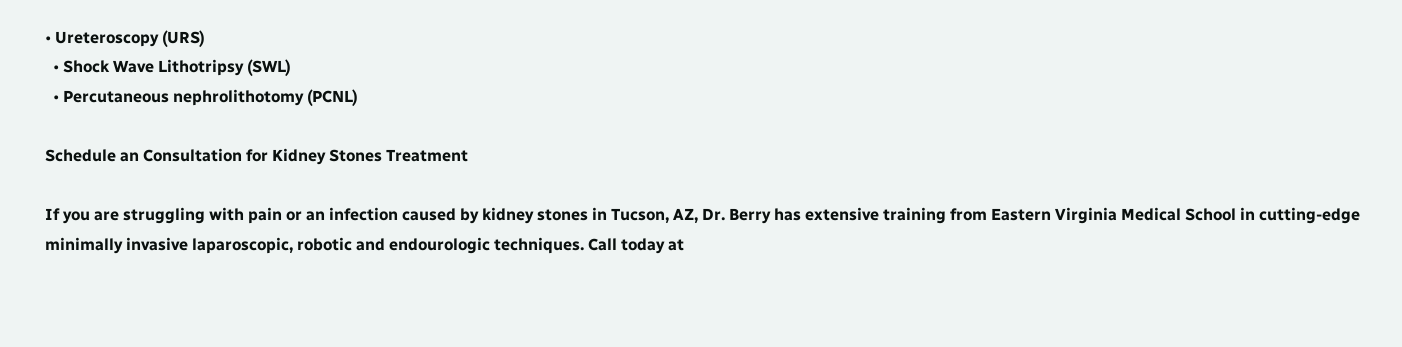• Ureteroscopy (URS)
  • Shock Wave Lithotripsy (SWL)
  • Percutaneous nephrolithotomy (PCNL)

Schedule an Consultation for Kidney Stones Treatment

If you are struggling with pain or an infection caused by kidney stones in Tucson, AZ, Dr. Berry has extensive training from Eastern Virginia Medical School in cutting-edge minimally invasive laparoscopic, robotic and endourologic techniques. Call today at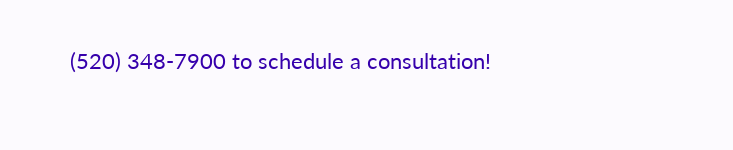(520) 348-7900 to schedule a consultation!